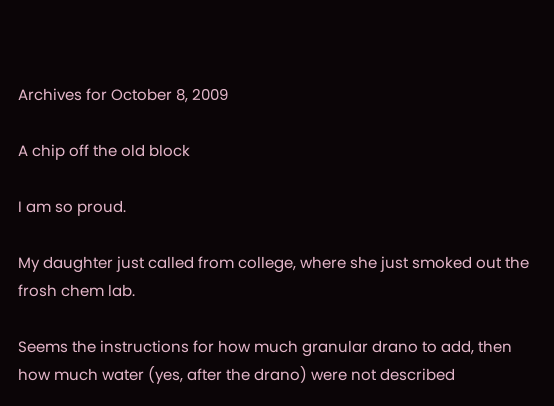Archives for October 8, 2009

A chip off the old block

I am so proud.

My daughter just called from college, where she just smoked out the frosh chem lab.

Seems the instructions for how much granular drano to add, then how much water (yes, after the drano) were not described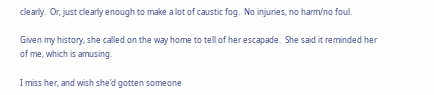clearly.  Or, just clearly enough to make a lot of caustic fog.  No injuries, no harm/no foul.

Given my history, she called on the way home to tell of her escapade.  She said it reminded her of me, which is amusing.

I miss her, and wish she’d gotten someone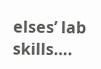elses’ lab skills….